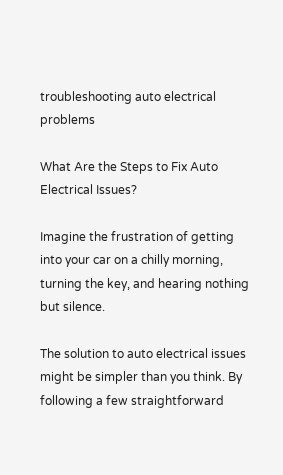troubleshooting auto electrical problems

What Are the Steps to Fix Auto Electrical Issues?

Imagine the frustration of getting into your car on a chilly morning, turning the key, and hearing nothing but silence.

The solution to auto electrical issues might be simpler than you think. By following a few straightforward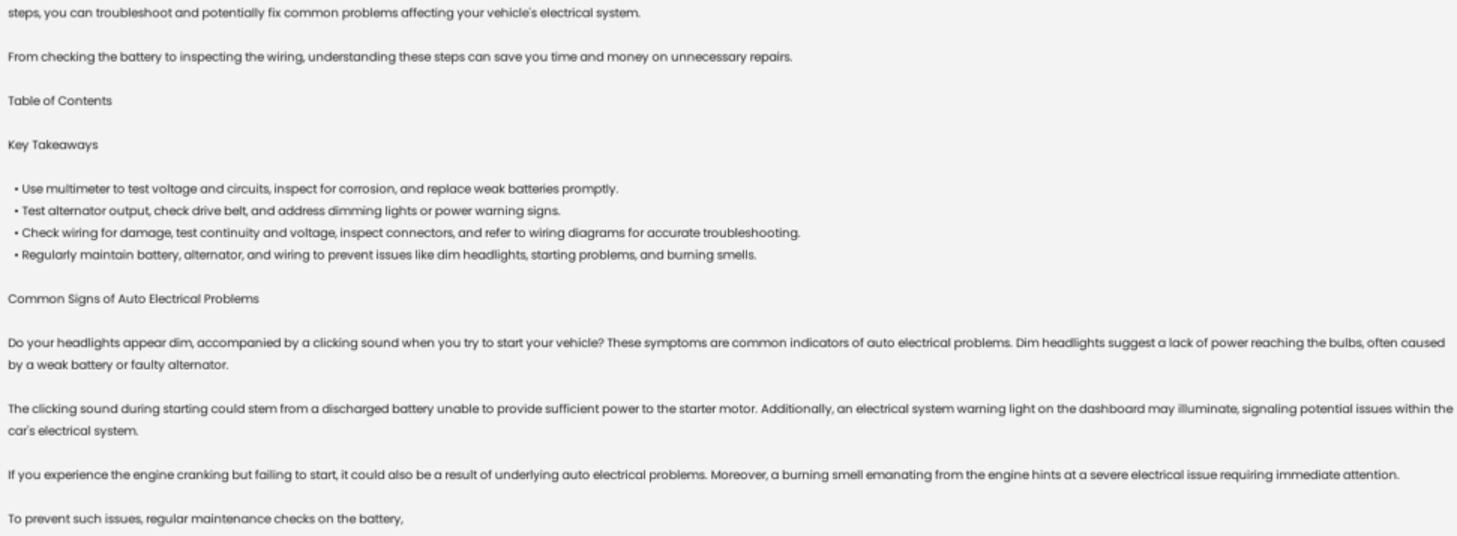steps, you can troubleshoot and potentially fix common problems affecting your vehicle's electrical system.

From checking the battery to inspecting the wiring, understanding these steps can save you time and money on unnecessary repairs.

Table of Contents

Key Takeaways

  • Use multimeter to test voltage and circuits, inspect for corrosion, and replace weak batteries promptly.
  • Test alternator output, check drive belt, and address dimming lights or power warning signs.
  • Check wiring for damage, test continuity and voltage, inspect connectors, and refer to wiring diagrams for accurate troubleshooting.
  • Regularly maintain battery, alternator, and wiring to prevent issues like dim headlights, starting problems, and burning smells.

Common Signs of Auto Electrical Problems

Do your headlights appear dim, accompanied by a clicking sound when you try to start your vehicle? These symptoms are common indicators of auto electrical problems. Dim headlights suggest a lack of power reaching the bulbs, often caused by a weak battery or faulty alternator.

The clicking sound during starting could stem from a discharged battery unable to provide sufficient power to the starter motor. Additionally, an electrical system warning light on the dashboard may illuminate, signaling potential issues within the car's electrical system.

If you experience the engine cranking but failing to start, it could also be a result of underlying auto electrical problems. Moreover, a burning smell emanating from the engine hints at a severe electrical issue requiring immediate attention.

To prevent such issues, regular maintenance checks on the battery,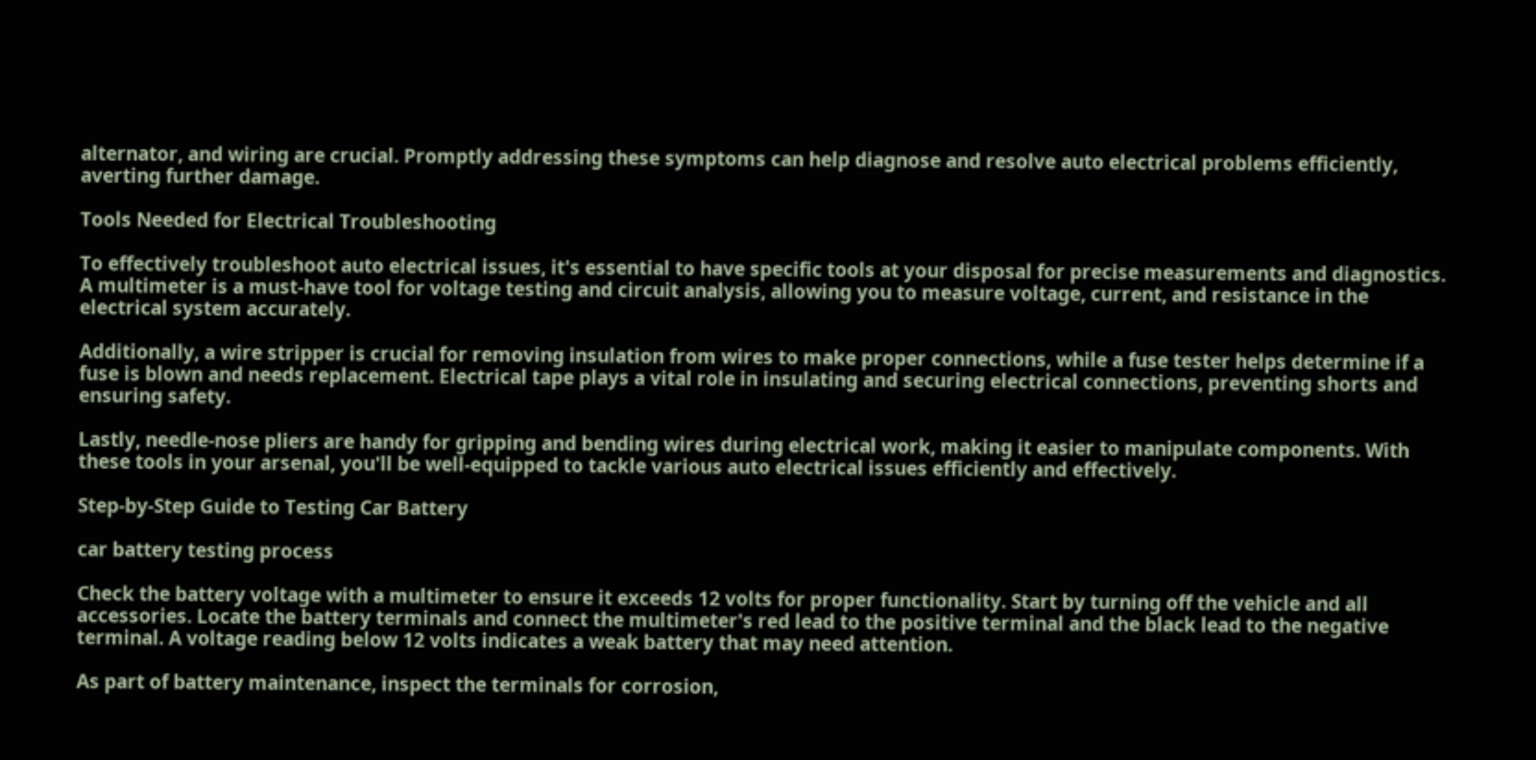alternator, and wiring are crucial. Promptly addressing these symptoms can help diagnose and resolve auto electrical problems efficiently, averting further damage.

Tools Needed for Electrical Troubleshooting

To effectively troubleshoot auto electrical issues, it's essential to have specific tools at your disposal for precise measurements and diagnostics. A multimeter is a must-have tool for voltage testing and circuit analysis, allowing you to measure voltage, current, and resistance in the electrical system accurately.

Additionally, a wire stripper is crucial for removing insulation from wires to make proper connections, while a fuse tester helps determine if a fuse is blown and needs replacement. Electrical tape plays a vital role in insulating and securing electrical connections, preventing shorts and ensuring safety.

Lastly, needle-nose pliers are handy for gripping and bending wires during electrical work, making it easier to manipulate components. With these tools in your arsenal, you'll be well-equipped to tackle various auto electrical issues efficiently and effectively.

Step-by-Step Guide to Testing Car Battery

car battery testing process

Check the battery voltage with a multimeter to ensure it exceeds 12 volts for proper functionality. Start by turning off the vehicle and all accessories. Locate the battery terminals and connect the multimeter's red lead to the positive terminal and the black lead to the negative terminal. A voltage reading below 12 volts indicates a weak battery that may need attention.

As part of battery maintenance, inspect the terminals for corrosion,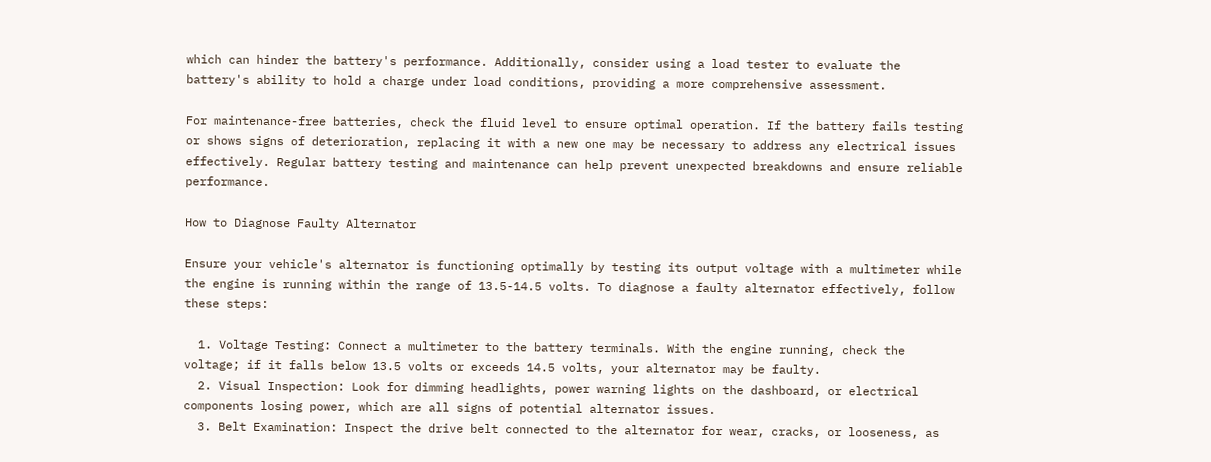which can hinder the battery's performance. Additionally, consider using a load tester to evaluate the battery's ability to hold a charge under load conditions, providing a more comprehensive assessment.

For maintenance-free batteries, check the fluid level to ensure optimal operation. If the battery fails testing or shows signs of deterioration, replacing it with a new one may be necessary to address any electrical issues effectively. Regular battery testing and maintenance can help prevent unexpected breakdowns and ensure reliable performance.

How to Diagnose Faulty Alternator

Ensure your vehicle's alternator is functioning optimally by testing its output voltage with a multimeter while the engine is running within the range of 13.5-14.5 volts. To diagnose a faulty alternator effectively, follow these steps:

  1. Voltage Testing: Connect a multimeter to the battery terminals. With the engine running, check the voltage; if it falls below 13.5 volts or exceeds 14.5 volts, your alternator may be faulty.
  2. Visual Inspection: Look for dimming headlights, power warning lights on the dashboard, or electrical components losing power, which are all signs of potential alternator issues.
  3. Belt Examination: Inspect the drive belt connected to the alternator for wear, cracks, or looseness, as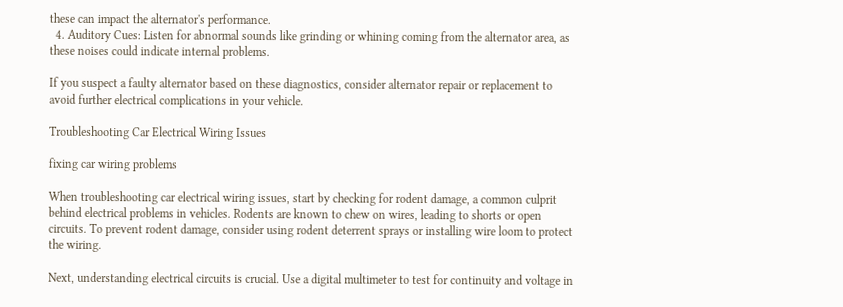these can impact the alternator's performance.
  4. Auditory Cues: Listen for abnormal sounds like grinding or whining coming from the alternator area, as these noises could indicate internal problems.

If you suspect a faulty alternator based on these diagnostics, consider alternator repair or replacement to avoid further electrical complications in your vehicle.

Troubleshooting Car Electrical Wiring Issues

fixing car wiring problems

When troubleshooting car electrical wiring issues, start by checking for rodent damage, a common culprit behind electrical problems in vehicles. Rodents are known to chew on wires, leading to shorts or open circuits. To prevent rodent damage, consider using rodent deterrent sprays or installing wire loom to protect the wiring.

Next, understanding electrical circuits is crucial. Use a digital multimeter to test for continuity and voltage in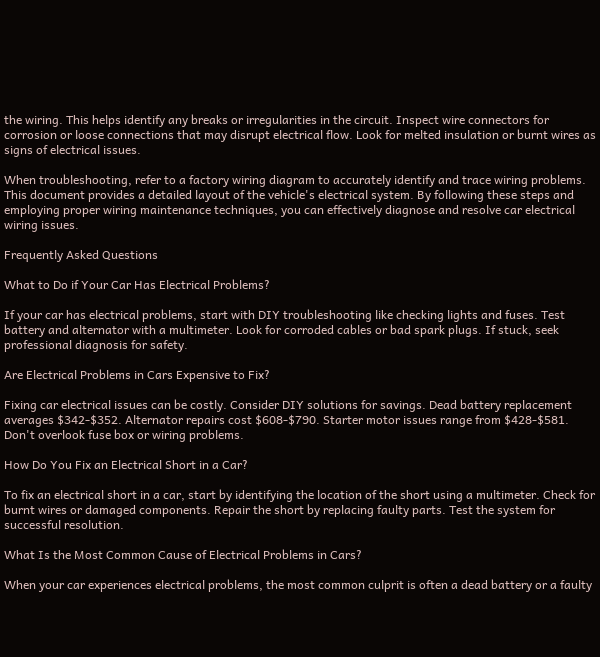the wiring. This helps identify any breaks or irregularities in the circuit. Inspect wire connectors for corrosion or loose connections that may disrupt electrical flow. Look for melted insulation or burnt wires as signs of electrical issues.

When troubleshooting, refer to a factory wiring diagram to accurately identify and trace wiring problems. This document provides a detailed layout of the vehicle's electrical system. By following these steps and employing proper wiring maintenance techniques, you can effectively diagnose and resolve car electrical wiring issues.

Frequently Asked Questions

What to Do if Your Car Has Electrical Problems?

If your car has electrical problems, start with DIY troubleshooting like checking lights and fuses. Test battery and alternator with a multimeter. Look for corroded cables or bad spark plugs. If stuck, seek professional diagnosis for safety.

Are Electrical Problems in Cars Expensive to Fix?

Fixing car electrical issues can be costly. Consider DIY solutions for savings. Dead battery replacement averages $342-$352. Alternator repairs cost $608-$790. Starter motor issues range from $428-$581. Don't overlook fuse box or wiring problems.

How Do You Fix an Electrical Short in a Car?

To fix an electrical short in a car, start by identifying the location of the short using a multimeter. Check for burnt wires or damaged components. Repair the short by replacing faulty parts. Test the system for successful resolution.

What Is the Most Common Cause of Electrical Problems in Cars?

When your car experiences electrical problems, the most common culprit is often a dead battery or a faulty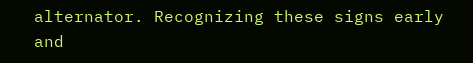alternator. Recognizing these signs early and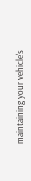maintaining your vehicle's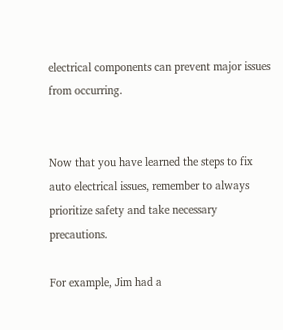electrical components can prevent major issues from occurring.


Now that you have learned the steps to fix auto electrical issues, remember to always prioritize safety and take necessary precautions.

For example, Jim had a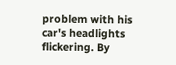problem with his car's headlights flickering. By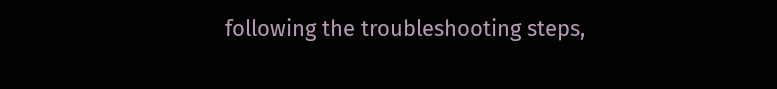following the troubleshooting steps,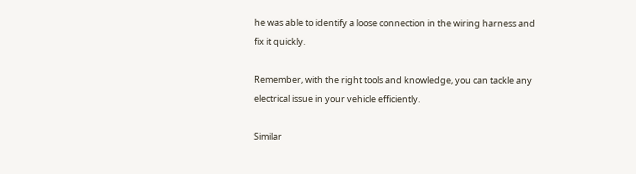he was able to identify a loose connection in the wiring harness and fix it quickly.

Remember, with the right tools and knowledge, you can tackle any electrical issue in your vehicle efficiently.

Similar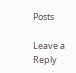Posts

Leave a Reply